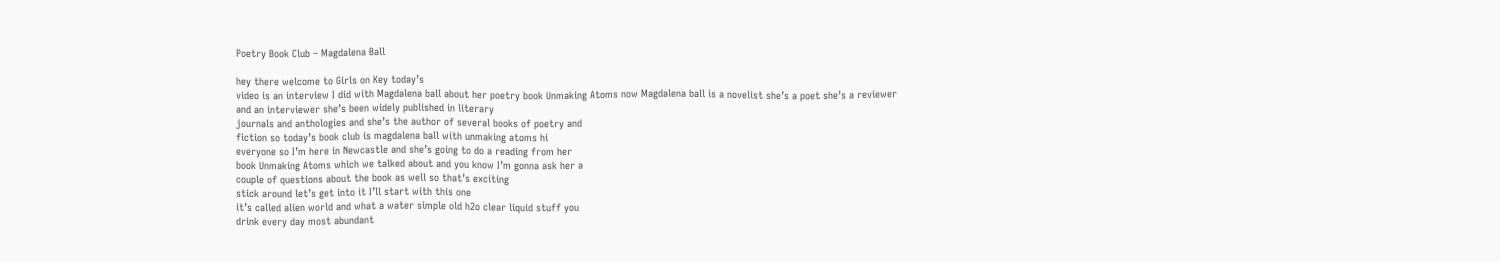Poetry Book Club – Magdalena Ball

hey there welcome to Girls on Key today’s
video is an interview I did with Magdalena ball about her poetry book Unmaking Atoms now Magdalena ball is a novelist she’s a poet she’s a reviewer
and an interviewer she’s been widely published in literary
journals and anthologies and she’s the author of several books of poetry and
fiction so today’s book club is magdalena ball with unmaking atoms hi
everyone so I’m here in Newcastle and she’s going to do a reading from her
book Unmaking Atoms which we talked about and you know I’m gonna ask her a
couple of questions about the book as well so that’s exciting
stick around let’s get into it I’ll start with this one
it’s called alien world and what a water simple old h2o clear liquid stuff you
drink every day most abundant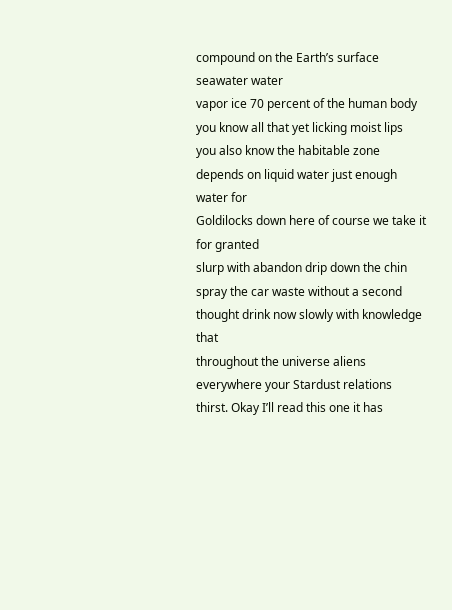compound on the Earth’s surface seawater water
vapor ice 70 percent of the human body you know all that yet licking moist lips
you also know the habitable zone depends on liquid water just enough water for
Goldilocks down here of course we take it for granted
slurp with abandon drip down the chin spray the car waste without a second
thought drink now slowly with knowledge that
throughout the universe aliens everywhere your Stardust relations
thirst. Okay I’ll read this one it has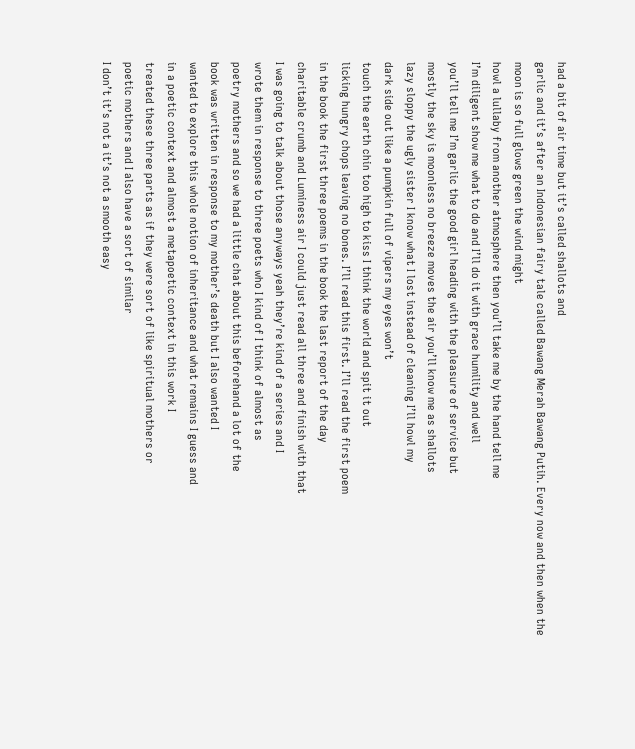had a bit of air time but it’s called shallots and
garlic and it’s after an Indonesian fairy tale called Bawang Merah Bawang Putih. Every now and then when the moon is so full glows green the wind might
howl a lullaby from another atmosphere then you’ll take me by the hand tell me
I’m diligent show me what to do and I’ll do it with grace humility and well
you’ll tell me I’m garlic the good girl heading with the pleasure of service but
mostly the sky is moonless no breeze moves the air you’ll know me as shallots
lazy sloppy the ugly sister I know what I lost instead of cleaning I’ll howl my
dark side out like a pumpkin full of vipers my eyes won’t
touch the earth chin too high to kiss I think the world and spit it out
licking hungry chops leaving no bones. I’ll read this first. I’ll read the first poem
in the book the first three poems in the book the last report of the day
charitable crumb and Luminess air I could just read all three and finish with that
I was going to talk about those anyways yeah they’re kind of a series and I
wrote them in response to three poets who I kind of I think of almost as
poetry mothers and so we had a little chat about this beforehand a lot of the
book was written in response to my mother’s death but I also wanted I
wanted to explore this whole notion of inheritance and what remains I guess and
in a poetic context and almost a metapoetic context in this work I
treated these three parts as if they were sort of like spiritual mothers or
poetic mothers and I also have a sort of similar
I don’t it’s not a it’s not a smooth easy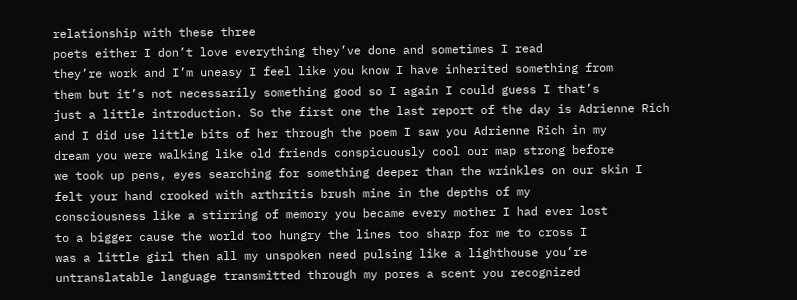relationship with these three
poets either I don’t love everything they’ve done and sometimes I read
they’re work and I’m uneasy I feel like you know I have inherited something from
them but it’s not necessarily something good so I again I could guess I that’s
just a little introduction. So the first one the last report of the day is Adrienne Rich
and I did use little bits of her through the poem I saw you Adrienne Rich in my
dream you were walking like old friends conspicuously cool our map strong before
we took up pens, eyes searching for something deeper than the wrinkles on our skin I
felt your hand crooked with arthritis brush mine in the depths of my
consciousness like a stirring of memory you became every mother I had ever lost
to a bigger cause the world too hungry the lines too sharp for me to cross I
was a little girl then all my unspoken need pulsing like a lighthouse you’re
untranslatable language transmitted through my pores a scent you recognized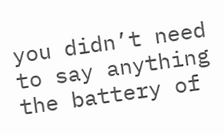you didn’t need to say anything the battery of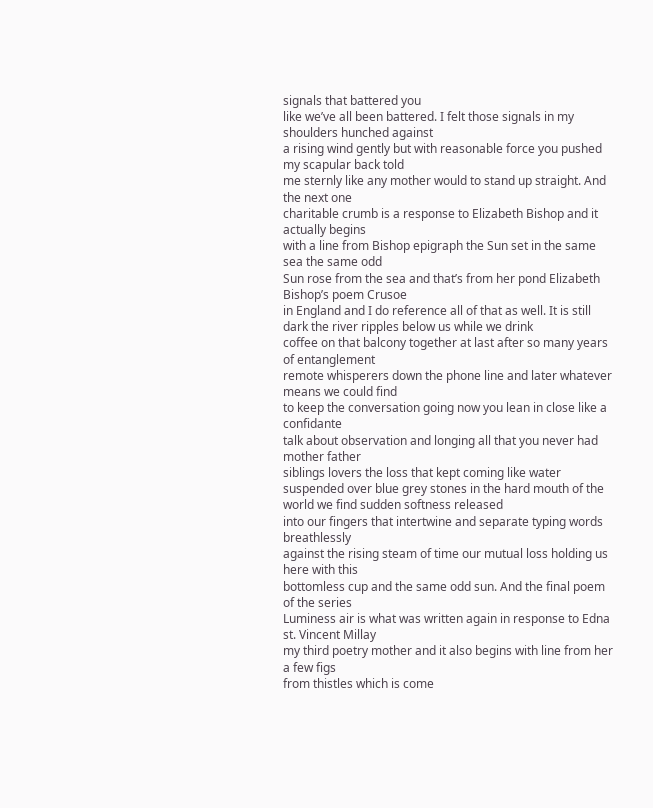signals that battered you
like we’ve all been battered. I felt those signals in my shoulders hunched against
a rising wind gently but with reasonable force you pushed my scapular back told
me sternly like any mother would to stand up straight. And the next one
charitable crumb is a response to Elizabeth Bishop and it actually begins
with a line from Bishop epigraph the Sun set in the same sea the same odd
Sun rose from the sea and that’s from her pond Elizabeth Bishop’s poem Crusoe
in England and I do reference all of that as well. It is still dark the river ripples below us while we drink
coffee on that balcony together at last after so many years of entanglement
remote whisperers down the phone line and later whatever means we could find
to keep the conversation going now you lean in close like a confidante
talk about observation and longing all that you never had mother father
siblings lovers the loss that kept coming like water suspended over blue grey stones in the hard mouth of the world we find sudden softness released
into our fingers that intertwine and separate typing words breathlessly
against the rising steam of time our mutual loss holding us here with this
bottomless cup and the same odd sun. And the final poem of the series
Luminess air is what was written again in response to Edna st. Vincent Millay
my third poetry mother and it also begins with line from her a few figs
from thistles which is come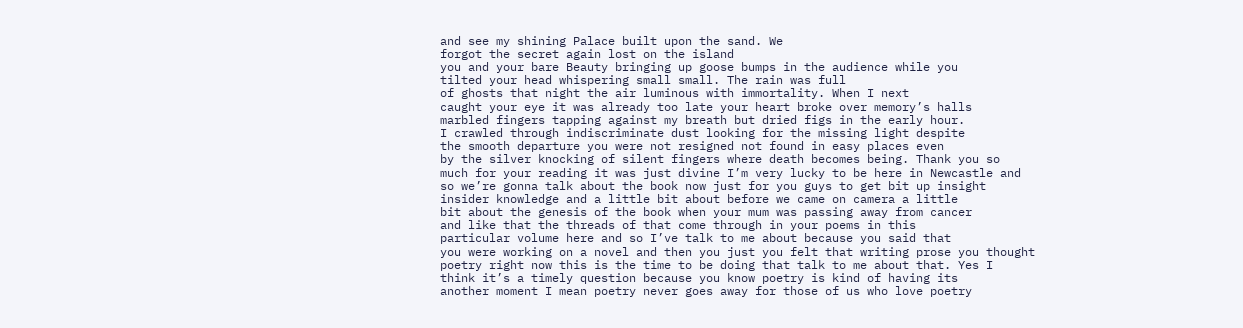and see my shining Palace built upon the sand. We
forgot the secret again lost on the island
you and your bare Beauty bringing up goose bumps in the audience while you
tilted your head whispering small small. The rain was full
of ghosts that night the air luminous with immortality. When I next
caught your eye it was already too late your heart broke over memory’s halls
marbled fingers tapping against my breath but dried figs in the early hour.
I crawled through indiscriminate dust looking for the missing light despite
the smooth departure you were not resigned not found in easy places even
by the silver knocking of silent fingers where death becomes being. Thank you so
much for your reading it was just divine I’m very lucky to be here in Newcastle and
so we’re gonna talk about the book now just for you guys to get bit up insight
insider knowledge and a little bit about before we came on camera a little
bit about the genesis of the book when your mum was passing away from cancer
and like that the threads of that come through in your poems in this
particular volume here and so I’ve talk to me about because you said that
you were working on a novel and then you just you felt that writing prose you thought
poetry right now this is the time to be doing that talk to me about that. Yes I
think it’s a timely question because you know poetry is kind of having its
another moment I mean poetry never goes away for those of us who love poetry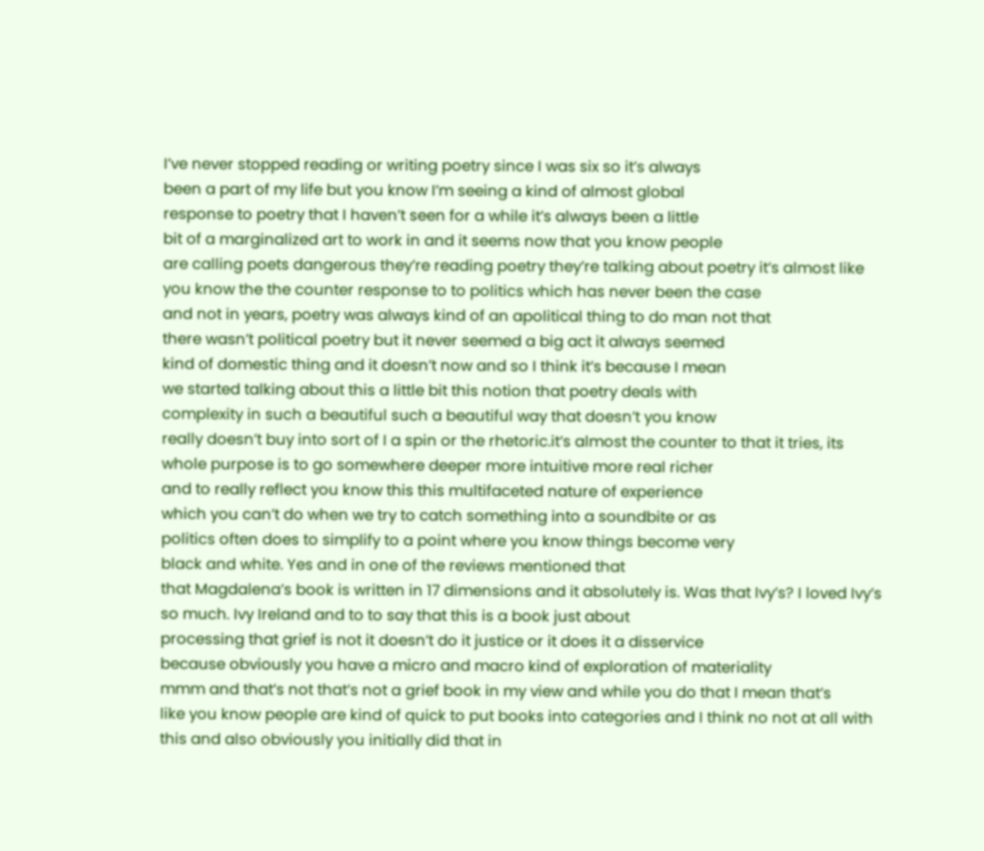I’ve never stopped reading or writing poetry since I was six so it’s always
been a part of my life but you know I’m seeing a kind of almost global
response to poetry that I haven’t seen for a while it’s always been a little
bit of a marginalized art to work in and it seems now that you know people
are calling poets dangerous they’re reading poetry they’re talking about poetry it’s almost like
you know the the counter response to to politics which has never been the case
and not in years, poetry was always kind of an apolitical thing to do man not that
there wasn’t political poetry but it never seemed a big act it always seemed
kind of domestic thing and it doesn’t now and so I think it’s because I mean
we started talking about this a little bit this notion that poetry deals with
complexity in such a beautiful such a beautiful way that doesn’t you know
really doesn’t buy into sort of I a spin or the rhetoric.it’s almost the counter to that it tries, its whole purpose is to go somewhere deeper more intuitive more real richer
and to really reflect you know this this multifaceted nature of experience
which you can’t do when we try to catch something into a soundbite or as
politics often does to simplify to a point where you know things become very
black and white. Yes and in one of the reviews mentioned that
that Magdalena’s book is written in 17 dimensions and it absolutely is. Was that Ivy’s? I loved Ivy’s so much. Ivy Ireland and to to say that this is a book just about
processing that grief is not it doesn’t do it justice or it does it a disservice
because obviously you have a micro and macro kind of exploration of materiality
mmm and that’s not that’s not a grief book in my view and while you do that I mean that’s
like you know people are kind of quick to put books into categories and I think no not at all with this and also obviously you initially did that in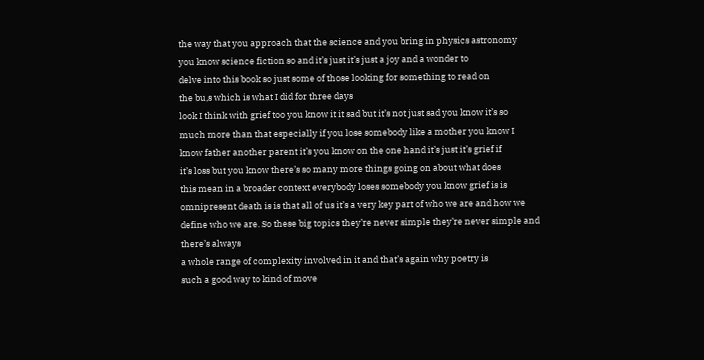the way that you approach that the science and you bring in physics astronomy
you know science fiction so and it’s just it’s just a joy and a wonder to
delve into this book so just some of those looking for something to read on
the bu,s which is what I did for three days
look I think with grief too you know it it sad but it’s not just sad you know it’s so
much more than that especially if you lose somebody like a mother you know I
know father another parent it’s you know on the one hand it’s just it’s grief if
it’s loss but you know there’s so many more things going on about what does
this mean in a broader context everybody loses somebody you know grief is is
omnipresent death is is that all of us it’s a very key part of who we are and how we define who we are. So these big topics they’re never simple they’re never simple and there’s always
a whole range of complexity involved in it and that’s again why poetry is
such a good way to kind of move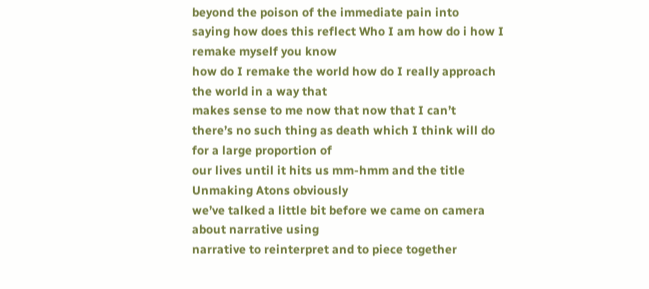beyond the poison of the immediate pain into
saying how does this reflect Who I am how do i how I remake myself you know
how do I remake the world how do I really approach the world in a way that
makes sense to me now that now that I can’t
there’s no such thing as death which I think will do for a large proportion of
our lives until it hits us mm-hmm and the title Unmaking Atons obviously
we’ve talked a little bit before we came on camera about narrative using
narrative to reinterpret and to piece together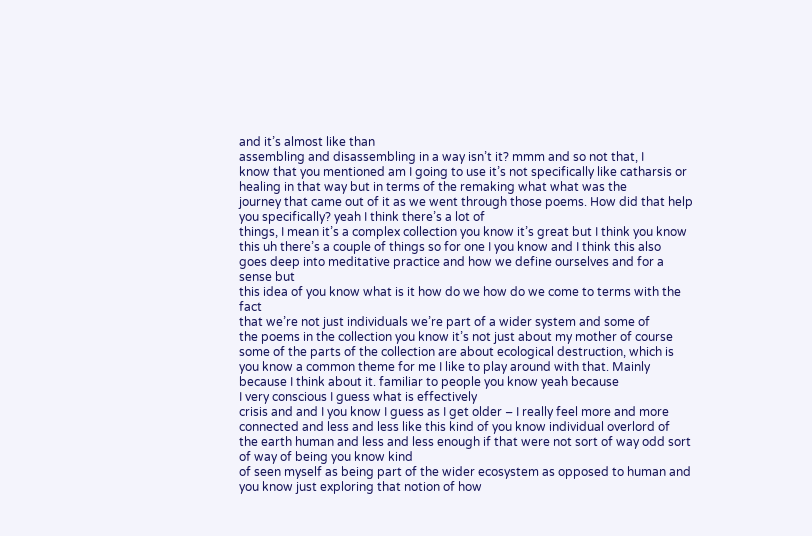and it’s almost like than
assembling and disassembling in a way isn’t it? mmm and so not that, I
know that you mentioned am I going to use it’s not specifically like catharsis or healing in that way but in terms of the remaking what what was the
journey that came out of it as we went through those poems. How did that help you specifically? yeah I think there’s a lot of
things, I mean it’s a complex collection you know it’s great but I think you know
this uh there’s a couple of things so for one I you know and I think this also
goes deep into meditative practice and how we define ourselves and for a sense but
this idea of you know what is it how do we how do we come to terms with the fact
that we’re not just individuals we’re part of a wider system and some of
the poems in the collection you know it’s not just about my mother of course
some of the parts of the collection are about ecological destruction, which is
you know a common theme for me I like to play around with that. Mainly because I think about it. familiar to people you know yeah because
I very conscious I guess what is effectively
crisis and and I you know I guess as I get older – I really feel more and more
connected and less and less like this kind of you know individual overlord of
the earth human and less and less enough if that were not sort of way odd sort of way of being you know kind
of seen myself as being part of the wider ecosystem as opposed to human and
you know just exploring that notion of how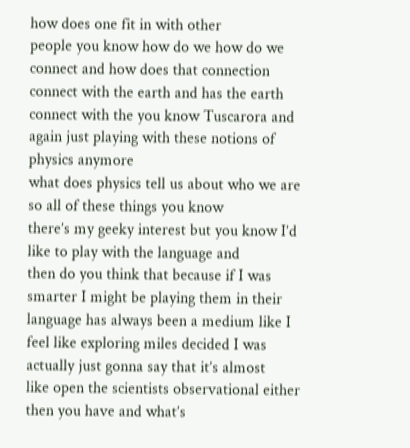how does one fit in with other
people you know how do we how do we connect and how does that connection
connect with the earth and has the earth connect with the you know Tuscarora and
again just playing with these notions of physics anymore
what does physics tell us about who we are so all of these things you know
there’s my geeky interest but you know I’d like to play with the language and
then do you think that because if I was smarter I might be playing them in their language has always been a medium like I
feel like exploring miles decided I was actually just gonna say that it’s almost
like open the scientists observational either then you have and what’s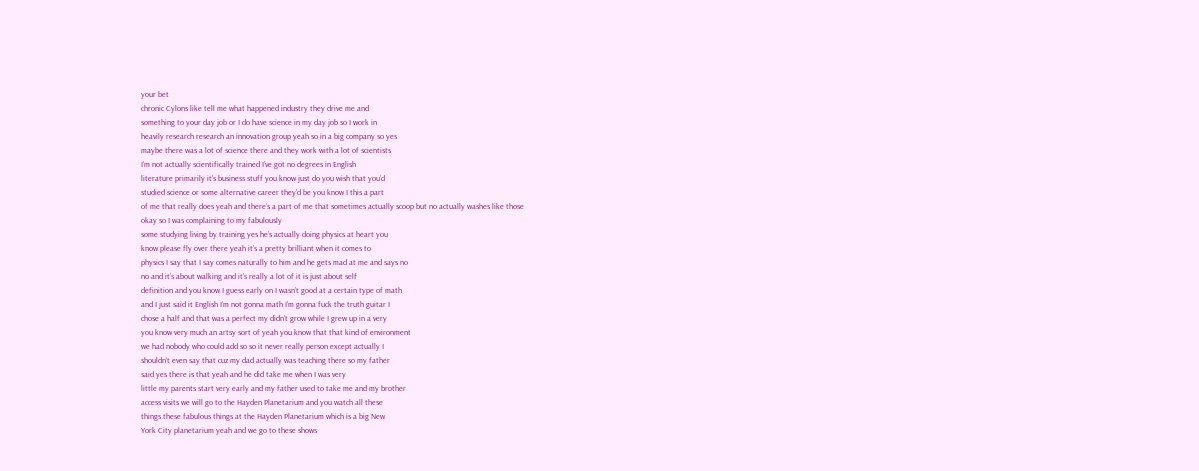your bet
chronic Cylons like tell me what happened industry they drive me and
something to your day job or I do have science in my day job so I work in
heavily research research an innovation group yeah so in a big company so yes
maybe there was a lot of science there and they work with a lot of scientists
I’m not actually scientifically trained I’ve got no degrees in English
literature primarily it’s business stuff you know just do you wish that you’d
studied science or some alternative career they’d be you know I this a part
of me that really does yeah and there’s a part of me that sometimes actually scoop but no actually washes like those
okay so I was complaining to my fabulously
some studying living by training yes he’s actually doing physics at heart you
know please fly over there yeah it’s a pretty brilliant when it comes to
physics I say that I say comes naturally to him and he gets mad at me and says no
no and it’s about walking and it’s really a lot of it is just about self
definition and you know I guess early on I wasn’t good at a certain type of math
and I just said it English I’m not gonna math I’m gonna fuck the truth guitar I
chose a half and that was a perfect my didn’t grow while I grew up in a very
you know very much an artsy sort of yeah you know that that kind of environment
we had nobody who could add so so it never really person except actually I
shouldn’t even say that cuz my dad actually was teaching there so my father
said yes there is that yeah and he did take me when I was very
little my parents start very early and my father used to take me and my brother
access visits we will go to the Hayden Planetarium and you watch all these
things these fabulous things at the Hayden Planetarium which is a big New
York City planetarium yeah and we go to these shows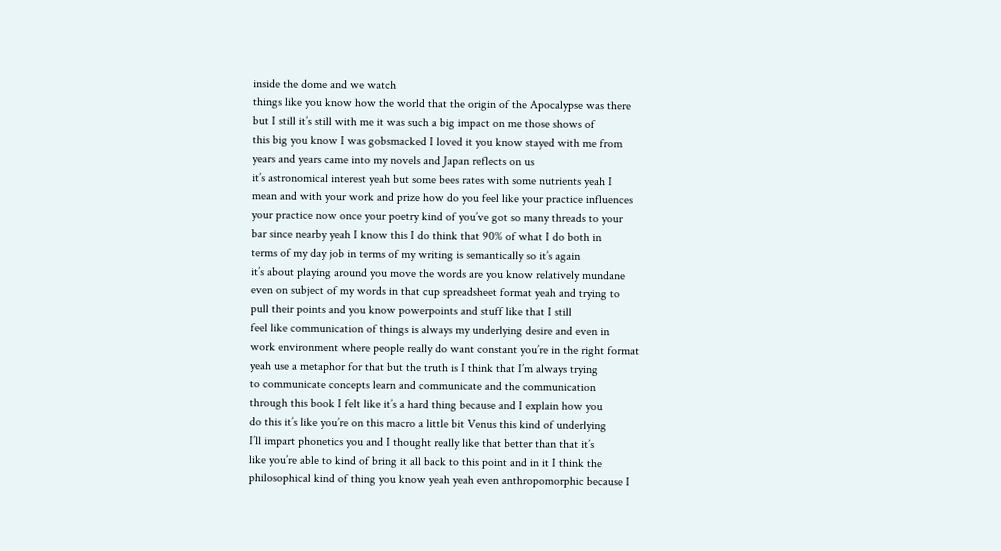inside the dome and we watch
things like you know how the world that the origin of the Apocalypse was there
but I still it’s still with me it was such a big impact on me those shows of
this big you know I was gobsmacked I loved it you know stayed with me from
years and years came into my novels and Japan reflects on us
it’s astronomical interest yeah but some bees rates with some nutrients yeah I
mean and with your work and prize how do you feel like your practice influences
your practice now once your poetry kind of you’ve got so many threads to your
bar since nearby yeah I know this I do think that 90% of what I do both in
terms of my day job in terms of my writing is semantically so it’s again
it’s about playing around you move the words are you know relatively mundane
even on subject of my words in that cup spreadsheet format yeah and trying to
pull their points and you know powerpoints and stuff like that I still
feel like communication of things is always my underlying desire and even in
work environment where people really do want constant you’re in the right format
yeah use a metaphor for that but the truth is I think that I’m always trying
to communicate concepts learn and communicate and the communication
through this book I felt like it’s a hard thing because and I explain how you
do this it’s like you’re on this macro a little bit Venus this kind of underlying
I’ll impart phonetics you and I thought really like that better than that it’s
like you’re able to kind of bring it all back to this point and in it I think the
philosophical kind of thing you know yeah yeah even anthropomorphic because I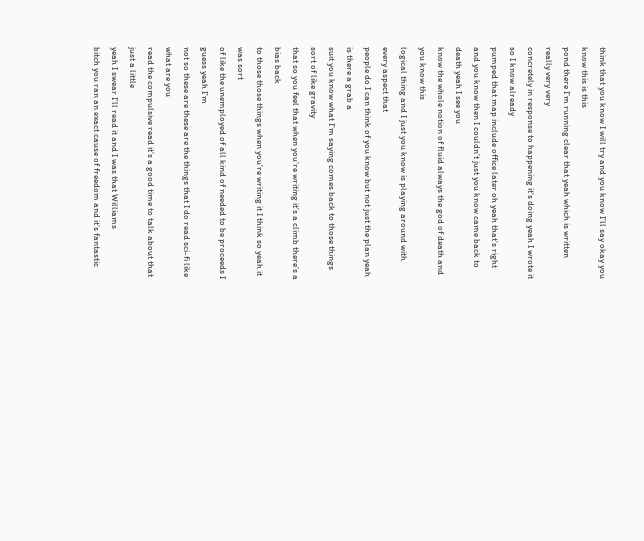think that you know I will try and you know I’ll say okay you know this is this
pond there I’m running clear that yeah which is written really very very
concretely in response to happening it’s doing yeah I wrote it so I know already
pumped that map include office later oh yeah that’s right
and you know then I couldn’t just you know came back to death yeah I see you
know the whole notion of fluid always the god of death and you know this
logical thing and I just you know is playing around with every aspect that
people do I can think of you know but not just the plan yeah is there a grab a
suit you know what I’m saying comes back to those things sort of like gravity
that so you feel that when you’re writing it’s a climb there’s a bias back
to those those things when you’re writing it I think so yeah it was sort
of like the unemployed of all kind of needed to be proceeds I guess yeah I’m
not so these are these are the things that I do read sci-fi like what are you
read the compulsive read it’s a good time to talk about that just a little
yeah I swear I’ll read it and I was that Williams
bitch you ran an exact cause of freedom and it’s fantastic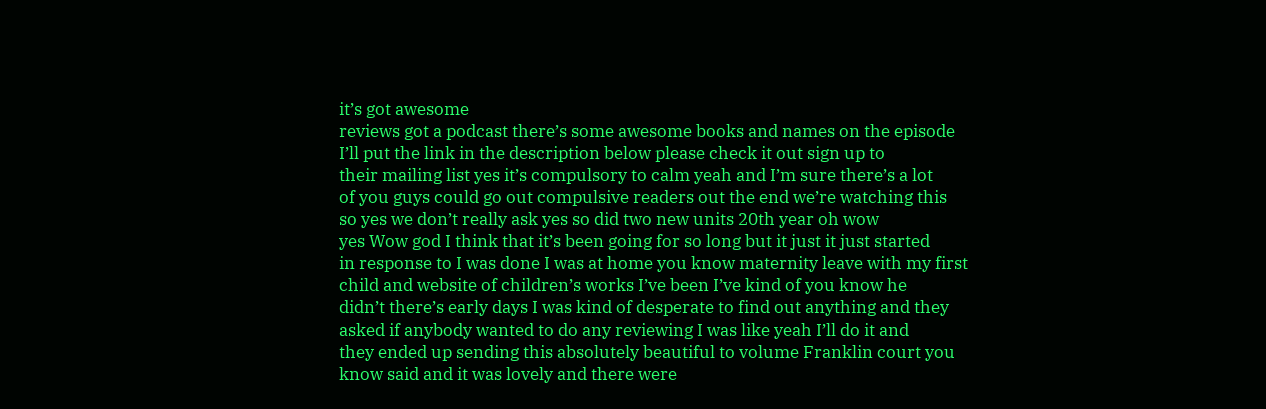it’s got awesome
reviews got a podcast there’s some awesome books and names on the episode
I’ll put the link in the description below please check it out sign up to
their mailing list yes it’s compulsory to calm yeah and I’m sure there’s a lot
of you guys could go out compulsive readers out the end we’re watching this
so yes we don’t really ask yes so did two new units 20th year oh wow
yes Wow god I think that it’s been going for so long but it just it just started
in response to I was done I was at home you know maternity leave with my first
child and website of children’s works I’ve been I’ve kind of you know he
didn’t there’s early days I was kind of desperate to find out anything and they
asked if anybody wanted to do any reviewing I was like yeah I’ll do it and
they ended up sending this absolutely beautiful to volume Franklin court you
know said and it was lovely and there were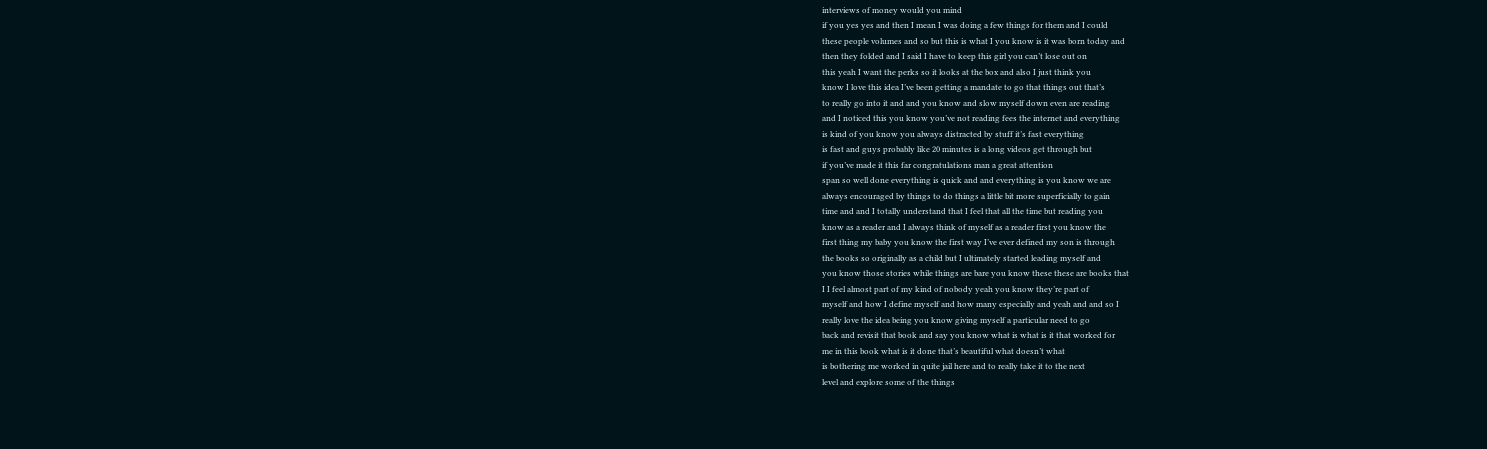interviews of money would you mind
if you yes yes and then I mean I was doing a few things for them and I could
these people volumes and so but this is what I you know is it was born today and
then they folded and I said I have to keep this girl you can’t lose out on
this yeah I want the perks so it looks at the box and also I just think you
know I love this idea I’ve been getting a mandate to go that things out that’s
to really go into it and and you know and slow myself down even are reading
and I noticed this you know you’ve not reading fees the internet and everything
is kind of you know you always distracted by stuff it’s fast everything
is fast and guys probably like 20 minutes is a long videos get through but
if you’ve made it this far congratulations man a great attention
span so well done everything is quick and and everything is you know we are
always encouraged by things to do things a little bit more superficially to gain
time and and I totally understand that I feel that all the time but reading you
know as a reader and I always think of myself as a reader first you know the
first thing my baby you know the first way I’ve ever defined my son is through
the books so originally as a child but I ultimately started leading myself and
you know those stories while things are bare you know these these are books that
I I feel almost part of my kind of nobody yeah you know they’re part of
myself and how I define myself and how many especially and yeah and and so I
really love the idea being you know giving myself a particular need to go
back and revisit that book and say you know what is what is it that worked for
me in this book what is it done that’s beautiful what doesn’t what
is bothering me worked in quite jail here and to really take it to the next
level and explore some of the things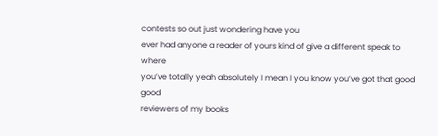contests so out just wondering have you
ever had anyone a reader of yours kind of give a different speak to where
you’ve totally yeah absolutely I mean I you know you’ve got that good good
reviewers of my books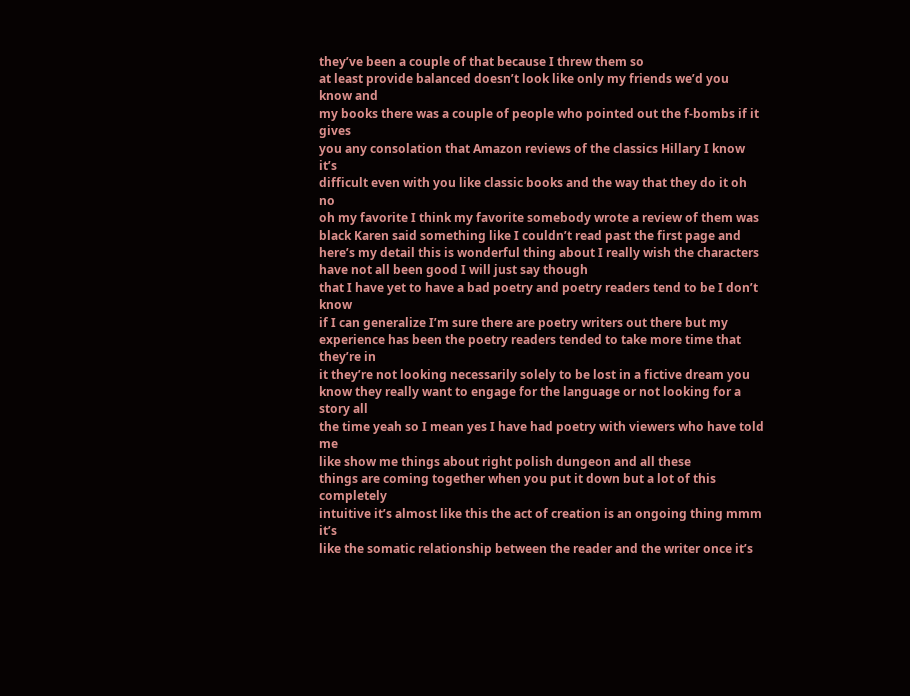they’ve been a couple of that because I threw them so
at least provide balanced doesn’t look like only my friends we’d you know and
my books there was a couple of people who pointed out the f-bombs if it gives
you any consolation that Amazon reviews of the classics Hillary I know it’s
difficult even with you like classic books and the way that they do it oh no
oh my favorite I think my favorite somebody wrote a review of them was
black Karen said something like I couldn’t read past the first page and
here’s my detail this is wonderful thing about I really wish the characters have not all been good I will just say though
that I have yet to have a bad poetry and poetry readers tend to be I don’t know
if I can generalize I’m sure there are poetry writers out there but my
experience has been the poetry readers tended to take more time that they’re in
it they’re not looking necessarily solely to be lost in a fictive dream you
know they really want to engage for the language or not looking for a story all
the time yeah so I mean yes I have had poetry with viewers who have told me
like show me things about right polish dungeon and all these
things are coming together when you put it down but a lot of this completely
intuitive it’s almost like this the act of creation is an ongoing thing mmm it’s
like the somatic relationship between the reader and the writer once it’s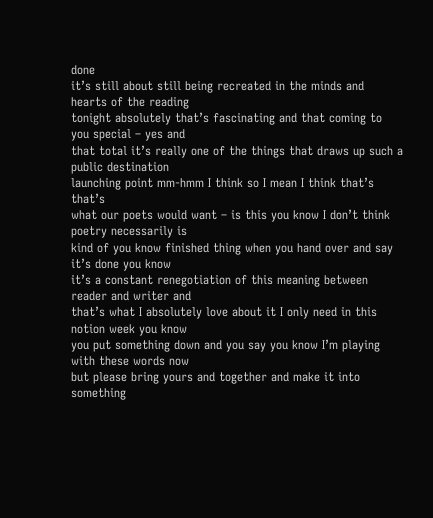done
it’s still about still being recreated in the minds and hearts of the reading
tonight absolutely that’s fascinating and that coming to you special – yes and
that total it’s really one of the things that draws up such a public destination
launching point mm-hmm I think so I mean I think that’s that’s
what our poets would want – is this you know I don’t think poetry necessarily is
kind of you know finished thing when you hand over and say it’s done you know
it’s a constant renegotiation of this meaning between reader and writer and
that’s what I absolutely love about it I only need in this notion week you know
you put something down and you say you know I’m playing with these words now
but please bring yours and together and make it into something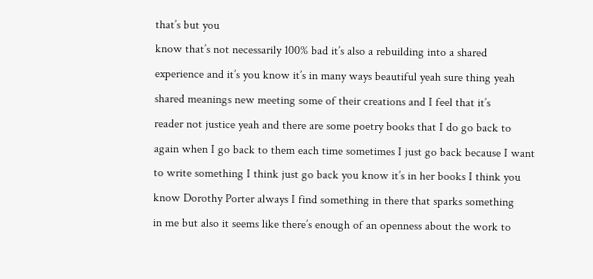that’s but you
know that’s not necessarily 100% bad it’s also a rebuilding into a shared
experience and it’s you know it’s in many ways beautiful yeah sure thing yeah
shared meanings new meeting some of their creations and I feel that it’s
reader not justice yeah and there are some poetry books that I do go back to
again when I go back to them each time sometimes I just go back because I want
to write something I think just go back you know it’s in her books I think you
know Dorothy Porter always I find something in there that sparks something
in me but also it seems like there’s enough of an openness about the work to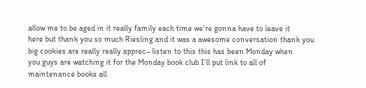allow me to be aged in it really family each time we’re gonna have to leave it
here but thank you so much Riesling and it was a awesome conversation thank you
big cookies are really really apprec– listen to this this has been Monday when
you guys are watching it for the Monday book club I’ll put link to all of
maintenance books all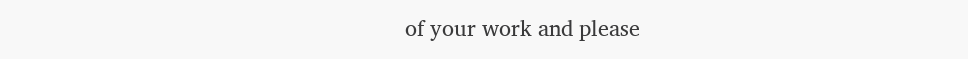of your work and please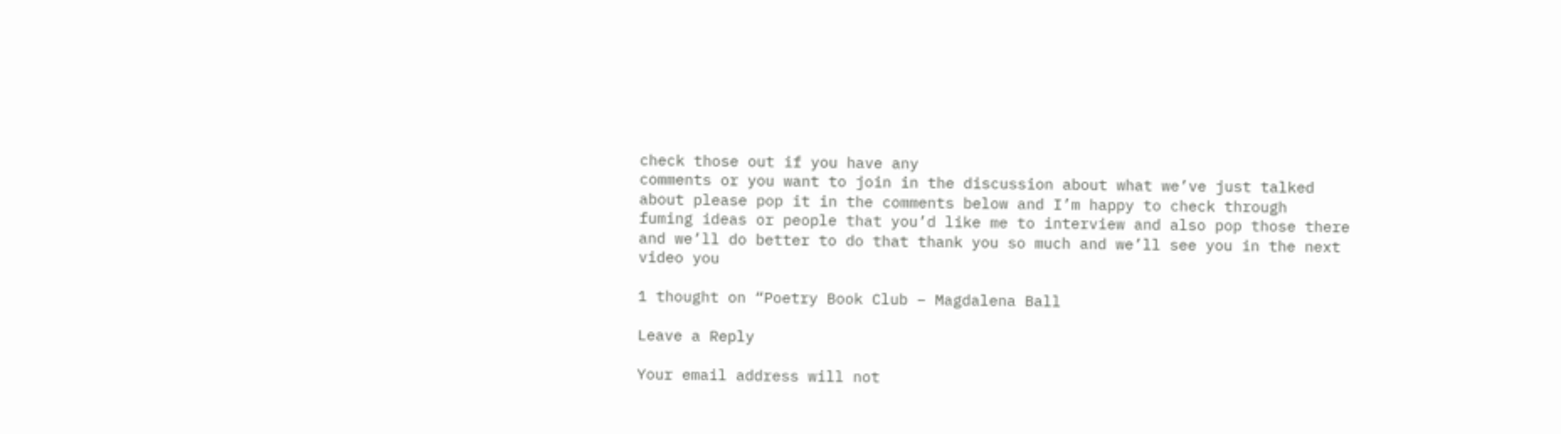check those out if you have any
comments or you want to join in the discussion about what we’ve just talked
about please pop it in the comments below and I’m happy to check through
fuming ideas or people that you’d like me to interview and also pop those there
and we’ll do better to do that thank you so much and we’ll see you in the next
video you

1 thought on “Poetry Book Club – Magdalena Ball

Leave a Reply

Your email address will not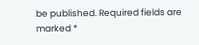be published. Required fields are marked *